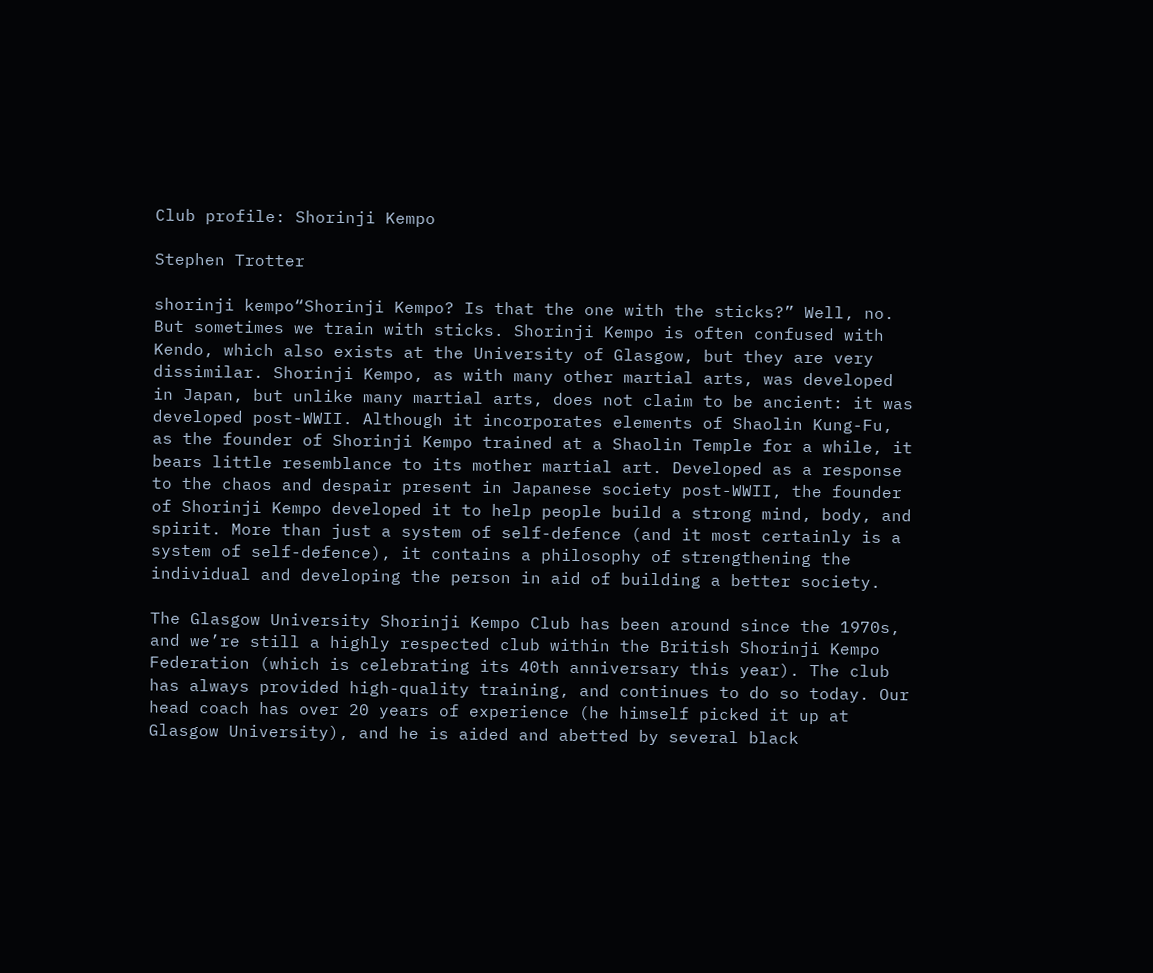Club profile: Shorinji Kempo

Stephen Trotter

shorinji kempo“Shorinji Kempo? Is that the one with the sticks?” Well, no. But sometimes we train with sticks. Shorinji Kempo is often confused with Kendo, which also exists at the University of Glasgow, but they are very dissimilar. Shorinji Kempo, as with many other martial arts, was developed in Japan, but unlike many martial arts, does not claim to be ancient: it was developed post-WWII. Although it incorporates elements of Shaolin Kung-Fu, as the founder of Shorinji Kempo trained at a Shaolin Temple for a while, it bears little resemblance to its mother martial art. Developed as a response to the chaos and despair present in Japanese society post-WWII, the founder of Shorinji Kempo developed it to help people build a strong mind, body, and spirit. More than just a system of self-defence (and it most certainly is a system of self-defence), it contains a philosophy of strengthening the individual and developing the person in aid of building a better society.

The Glasgow University Shorinji Kempo Club has been around since the 1970s, and we’re still a highly respected club within the British Shorinji Kempo Federation (which is celebrating its 40th anniversary this year). The club has always provided high-quality training, and continues to do so today. Our head coach has over 20 years of experience (he himself picked it up at Glasgow University), and he is aided and abetted by several black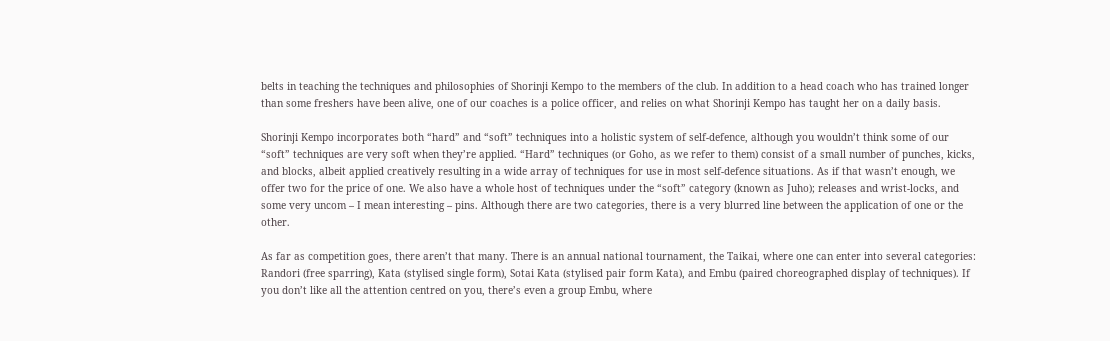belts in teaching the techniques and philosophies of Shorinji Kempo to the members of the club. In addition to a head coach who has trained longer than some freshers have been alive, one of our coaches is a police officer, and relies on what Shorinji Kempo has taught her on a daily basis.

Shorinji Kempo incorporates both “hard” and “soft” techniques into a holistic system of self-defence, although you wouldn’t think some of our “soft” techniques are very soft when they’re applied. “Hard” techniques (or Goho, as we refer to them) consist of a small number of punches, kicks, and blocks, albeit applied creatively resulting in a wide array of techniques for use in most self-defence situations. As if that wasn’t enough, we offer two for the price of one. We also have a whole host of techniques under the “soft” category (known as Juho); releases and wrist-locks, and some very uncom – I mean interesting – pins. Although there are two categories, there is a very blurred line between the application of one or the other.

As far as competition goes, there aren’t that many. There is an annual national tournament, the Taikai, where one can enter into several categories: Randori (free sparring), Kata (stylised single form), Sotai Kata (stylised pair form Kata), and Embu (paired choreographed display of techniques). If you don’t like all the attention centred on you, there’s even a group Embu, where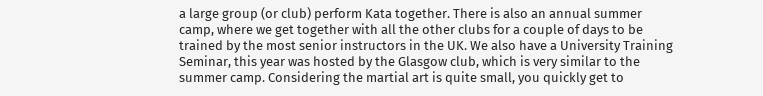a large group (or club) perform Kata together. There is also an annual summer camp, where we get together with all the other clubs for a couple of days to be trained by the most senior instructors in the UK. We also have a University Training Seminar, this year was hosted by the Glasgow club, which is very similar to the summer camp. Considering the martial art is quite small, you quickly get to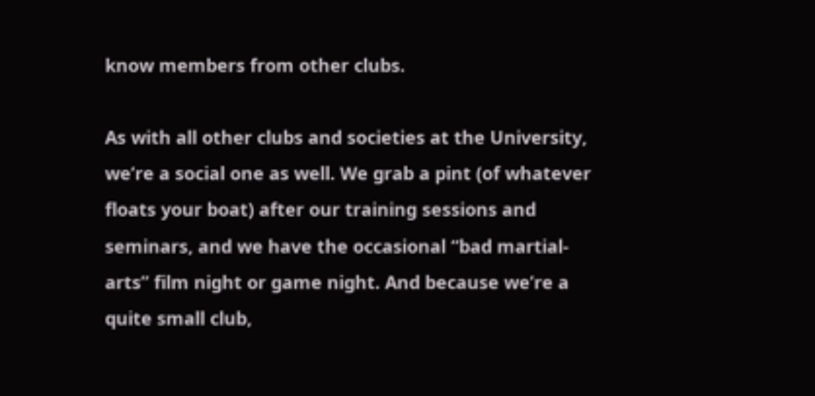know members from other clubs.

As with all other clubs and societies at the University, we’re a social one as well. We grab a pint (of whatever floats your boat) after our training sessions and seminars, and we have the occasional “bad martial-arts” film night or game night. And because we’re a quite small club,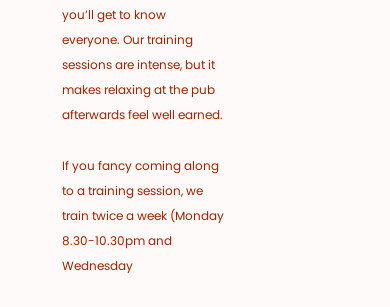you’ll get to know everyone. Our training sessions are intense, but it makes relaxing at the pub afterwards feel well earned.

If you fancy coming along to a training session, we train twice a week (Monday 8.30-10.30pm and Wednesday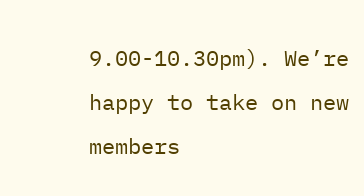9.00-10.30pm). We’re happy to take on new members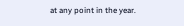at any point in the year.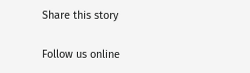Share this story

Follow us online